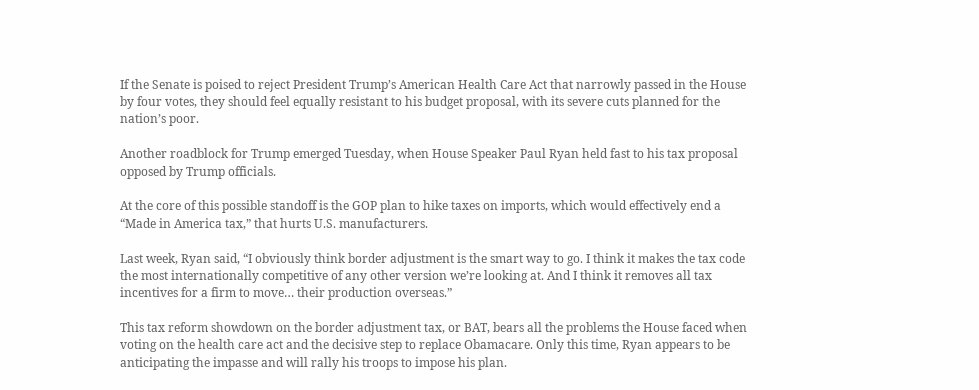If the Senate is poised to reject President Trump’s American Health Care Act that narrowly passed in the House by four votes, they should feel equally resistant to his budget proposal, with its severe cuts planned for the nation’s poor.

Another roadblock for Trump emerged Tuesday, when House Speaker Paul Ryan held fast to his tax proposal opposed by Trump officials.

At the core of this possible standoff is the GOP plan to hike taxes on imports, which would effectively end a “Made in America tax,” that hurts U.S. manufacturers.

Last week, Ryan said, “I obviously think border adjustment is the smart way to go. I think it makes the tax code the most internationally competitive of any other version we’re looking at. And I think it removes all tax incentives for a firm to move… their production overseas.”

This tax reform showdown on the border adjustment tax, or BAT, bears all the problems the House faced when voting on the health care act and the decisive step to replace Obamacare. Only this time, Ryan appears to be anticipating the impasse and will rally his troops to impose his plan.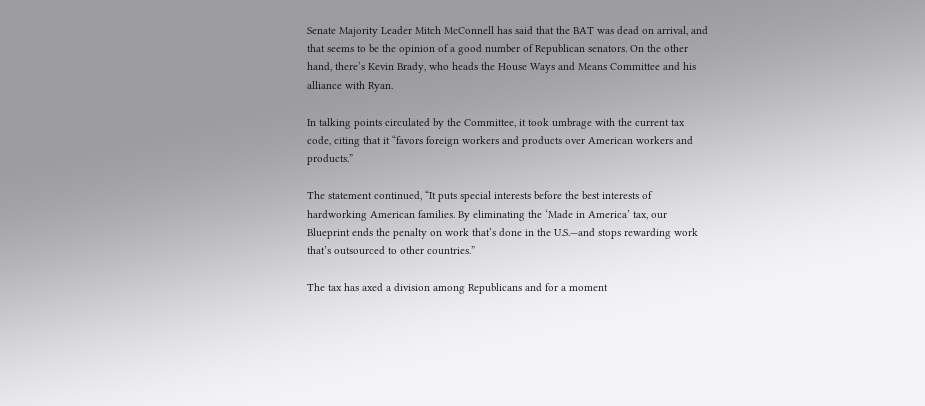Senate Majority Leader Mitch McConnell has said that the BAT was dead on arrival, and that seems to be the opinion of a good number of Republican senators. On the other hand, there’s Kevin Brady, who heads the House Ways and Means Committee and his alliance with Ryan.

In talking points circulated by the Committee, it took umbrage with the current tax code, citing that it “favors foreign workers and products over American workers and products.”

The statement continued, “It puts special interests before the best interests of hardworking American families. By eliminating the ‘Made in America’ tax, our Blueprint ends the penalty on work that’s done in the U.S.—and stops rewarding work that’s outsourced to other countries.”

The tax has axed a division among Republicans and for a moment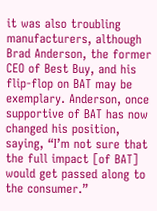it was also troubling manufacturers, although Brad Anderson, the former CEO of Best Buy, and his flip-flop on BAT may be exemplary. Anderson, once supportive of BAT has now changed his position, saying, “I’m not sure that the full impact [of BAT] would get passed along to the consumer.”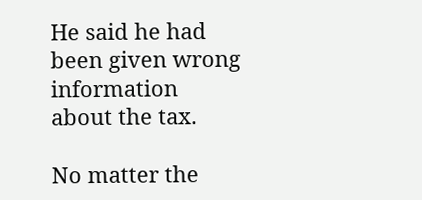He said he had been given wrong information about the tax.

No matter the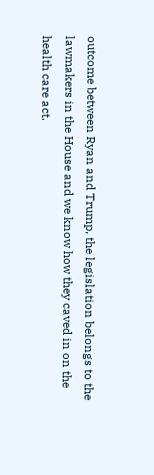outcome between Ryan and Trump, the legislation belongs to the lawmakers in the House and we know how they caved in on the health care act.